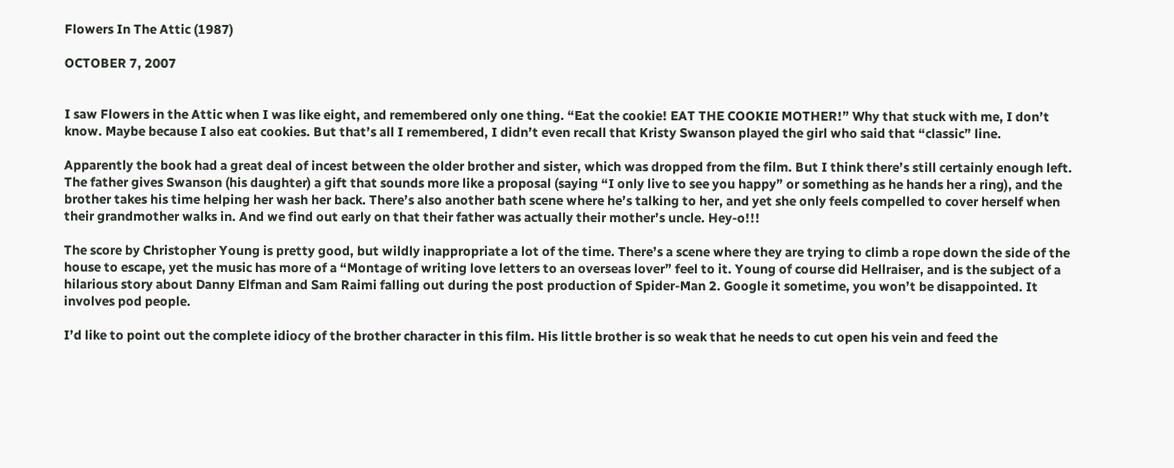Flowers In The Attic (1987)

OCTOBER 7, 2007


I saw Flowers in the Attic when I was like eight, and remembered only one thing. “Eat the cookie! EAT THE COOKIE MOTHER!” Why that stuck with me, I don’t know. Maybe because I also eat cookies. But that’s all I remembered, I didn’t even recall that Kristy Swanson played the girl who said that “classic” line.

Apparently the book had a great deal of incest between the older brother and sister, which was dropped from the film. But I think there’s still certainly enough left. The father gives Swanson (his daughter) a gift that sounds more like a proposal (saying “I only live to see you happy” or something as he hands her a ring), and the brother takes his time helping her wash her back. There’s also another bath scene where he’s talking to her, and yet she only feels compelled to cover herself when their grandmother walks in. And we find out early on that their father was actually their mother’s uncle. Hey-o!!!

The score by Christopher Young is pretty good, but wildly inappropriate a lot of the time. There’s a scene where they are trying to climb a rope down the side of the house to escape, yet the music has more of a “Montage of writing love letters to an overseas lover” feel to it. Young of course did Hellraiser, and is the subject of a hilarious story about Danny Elfman and Sam Raimi falling out during the post production of Spider-Man 2. Google it sometime, you won’t be disappointed. It involves pod people.

I’d like to point out the complete idiocy of the brother character in this film. His little brother is so weak that he needs to cut open his vein and feed the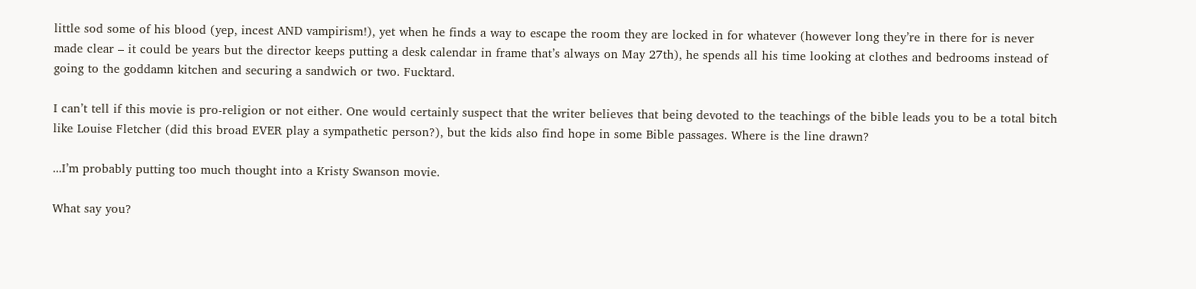little sod some of his blood (yep, incest AND vampirism!), yet when he finds a way to escape the room they are locked in for whatever (however long they’re in there for is never made clear – it could be years but the director keeps putting a desk calendar in frame that’s always on May 27th), he spends all his time looking at clothes and bedrooms instead of going to the goddamn kitchen and securing a sandwich or two. Fucktard.

I can’t tell if this movie is pro-religion or not either. One would certainly suspect that the writer believes that being devoted to the teachings of the bible leads you to be a total bitch like Louise Fletcher (did this broad EVER play a sympathetic person?), but the kids also find hope in some Bible passages. Where is the line drawn?

...I’m probably putting too much thought into a Kristy Swanson movie.

What say you?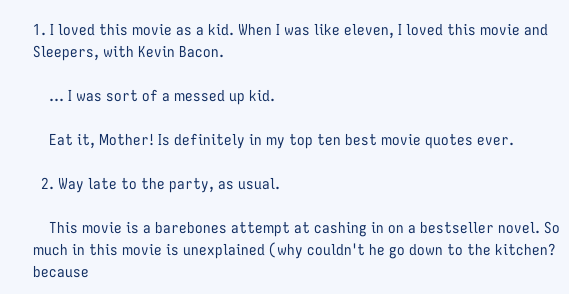1. I loved this movie as a kid. When I was like eleven, I loved this movie and Sleepers, with Kevin Bacon.

    ... I was sort of a messed up kid.

    Eat it, Mother! Is definitely in my top ten best movie quotes ever.

  2. Way late to the party, as usual.

    This movie is a barebones attempt at cashing in on a bestseller novel. So much in this movie is unexplained (why couldn't he go down to the kitchen? because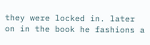they were locked in. later on in the book he fashions a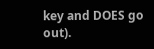key and DOES go out).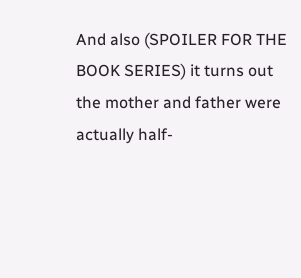And also (SPOILER FOR THE BOOK SERIES) it turns out the mother and father were actually half-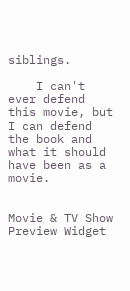siblings.

    I can't ever defend this movie, but I can defend the book and what it should have been as a movie.


Movie & TV Show Preview Widget